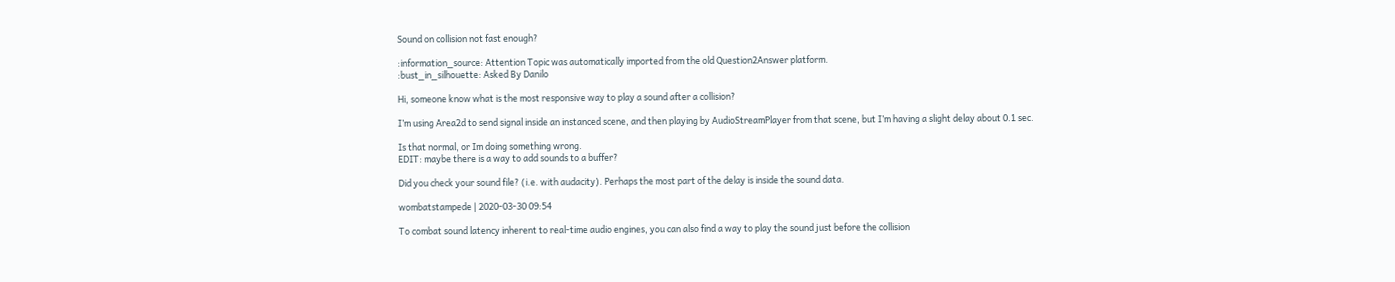Sound on collision not fast enough?

:information_source: Attention Topic was automatically imported from the old Question2Answer platform.
:bust_in_silhouette: Asked By Danilo

Hi, someone know what is the most responsive way to play a sound after a collision?

I’m using Area2d to send signal inside an instanced scene, and then playing by AudioStreamPlayer from that scene, but I’m having a slight delay about 0.1 sec.

Is that normal, or Im doing something wrong.
EDIT: maybe there is a way to add sounds to a buffer?

Did you check your sound file? (i.e. with audacity). Perhaps the most part of the delay is inside the sound data.

wombatstampede | 2020-03-30 09:54

To combat sound latency inherent to real-time audio engines, you can also find a way to play the sound just before the collision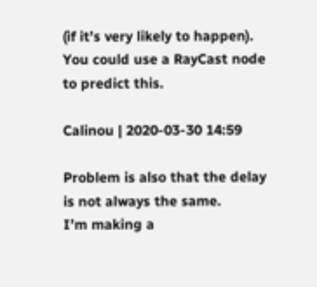(if it’s very likely to happen). You could use a RayCast node to predict this.

Calinou | 2020-03-30 14:59

Problem is also that the delay is not always the same.
I’m making a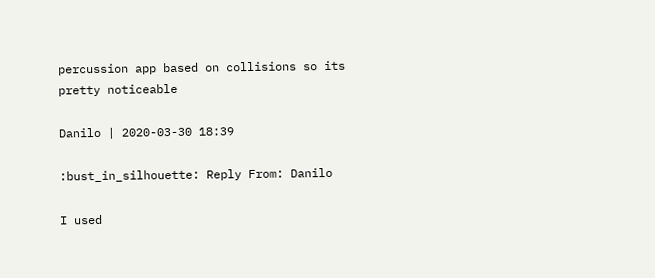percussion app based on collisions so its pretty noticeable

Danilo | 2020-03-30 18:39

:bust_in_silhouette: Reply From: Danilo

I used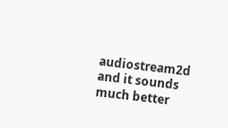audiostream2d and it sounds much better